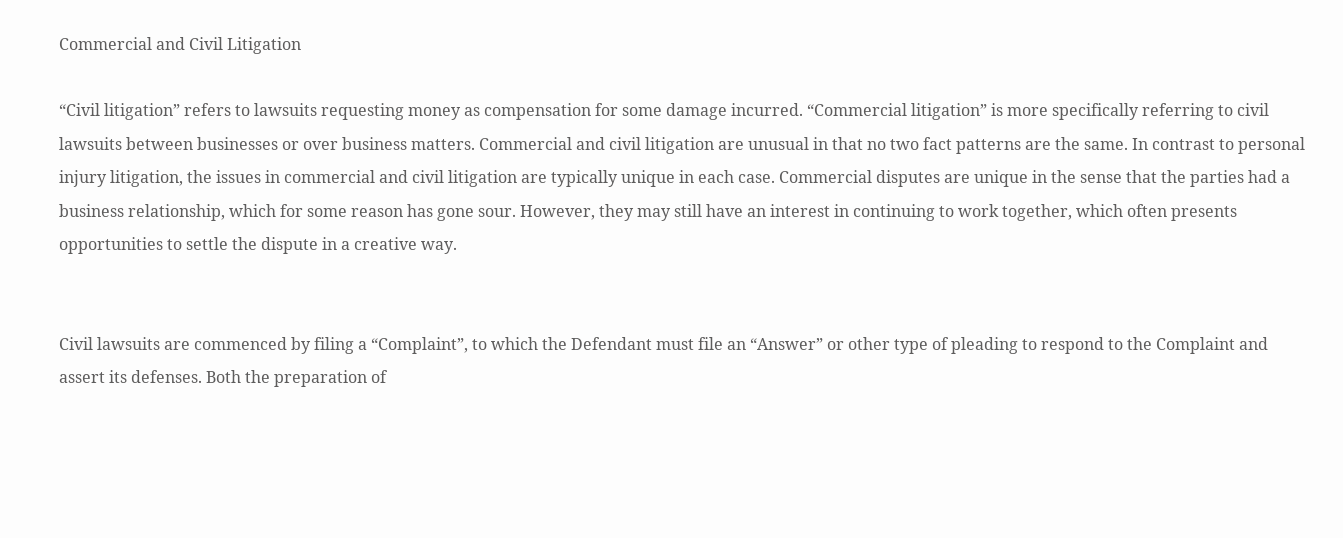Commercial and Civil Litigation

“Civil litigation” refers to lawsuits requesting money as compensation for some damage incurred. “Commercial litigation” is more specifically referring to civil lawsuits between businesses or over business matters. Commercial and civil litigation are unusual in that no two fact patterns are the same. In contrast to personal injury litigation, the issues in commercial and civil litigation are typically unique in each case. Commercial disputes are unique in the sense that the parties had a business relationship, which for some reason has gone sour. However, they may still have an interest in continuing to work together, which often presents opportunities to settle the dispute in a creative way.


Civil lawsuits are commenced by filing a “Complaint”, to which the Defendant must file an “Answer” or other type of pleading to respond to the Complaint and assert its defenses. Both the preparation of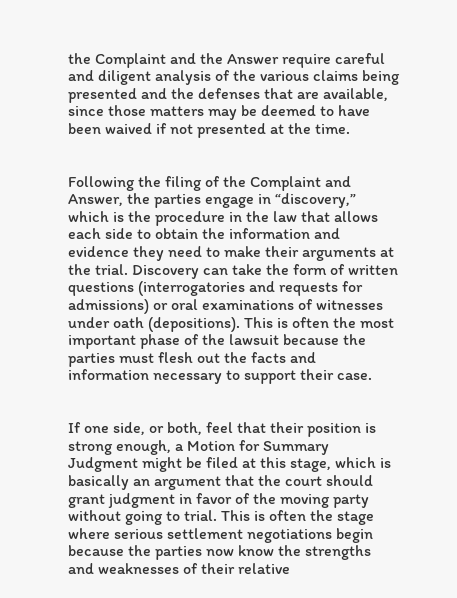the Complaint and the Answer require careful and diligent analysis of the various claims being presented and the defenses that are available, since those matters may be deemed to have been waived if not presented at the time.


Following the filing of the Complaint and Answer, the parties engage in “discovery,” which is the procedure in the law that allows each side to obtain the information and evidence they need to make their arguments at the trial. Discovery can take the form of written questions (interrogatories and requests for admissions) or oral examinations of witnesses under oath (depositions). This is often the most important phase of the lawsuit because the parties must flesh out the facts and information necessary to support their case.


If one side, or both, feel that their position is strong enough, a Motion for Summary Judgment might be filed at this stage, which is basically an argument that the court should grant judgment in favor of the moving party without going to trial. This is often the stage where serious settlement negotiations begin because the parties now know the strengths and weaknesses of their relative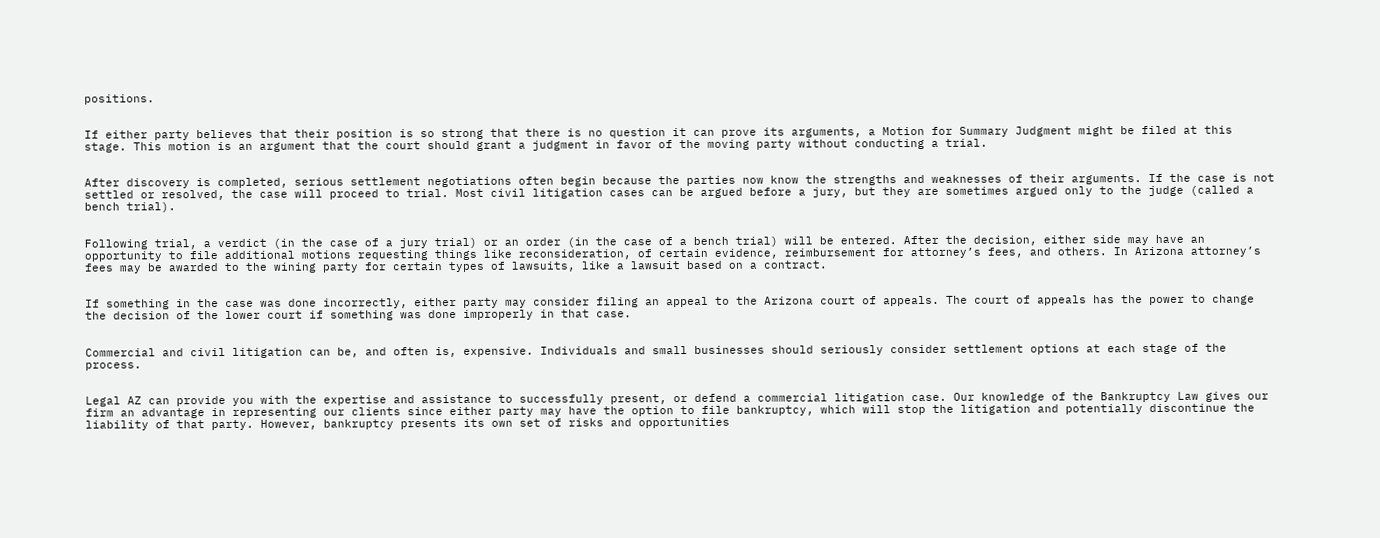positions.


If either party believes that their position is so strong that there is no question it can prove its arguments, a Motion for Summary Judgment might be filed at this stage. This motion is an argument that the court should grant a judgment in favor of the moving party without conducting a trial.


After discovery is completed, serious settlement negotiations often begin because the parties now know the strengths and weaknesses of their arguments. If the case is not settled or resolved, the case will proceed to trial. Most civil litigation cases can be argued before a jury, but they are sometimes argued only to the judge (called a bench trial).


Following trial, a verdict (in the case of a jury trial) or an order (in the case of a bench trial) will be entered. After the decision, either side may have an opportunity to file additional motions requesting things like reconsideration, of certain evidence, reimbursement for attorney’s fees, and others. In Arizona attorney’s fees may be awarded to the wining party for certain types of lawsuits, like a lawsuit based on a contract.


If something in the case was done incorrectly, either party may consider filing an appeal to the Arizona court of appeals. The court of appeals has the power to change the decision of the lower court if something was done improperly in that case.


Commercial and civil litigation can be, and often is, expensive. Individuals and small businesses should seriously consider settlement options at each stage of the process.


Legal AZ can provide you with the expertise and assistance to successfully present, or defend a commercial litigation case. Our knowledge of the Bankruptcy Law gives our firm an advantage in representing our clients since either party may have the option to file bankruptcy, which will stop the litigation and potentially discontinue the liability of that party. However, bankruptcy presents its own set of risks and opportunities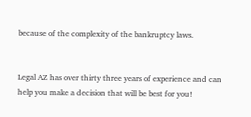because of the complexity of the bankruptcy laws.


Legal AZ has over thirty three years of experience and can help you make a decision that will be best for you!